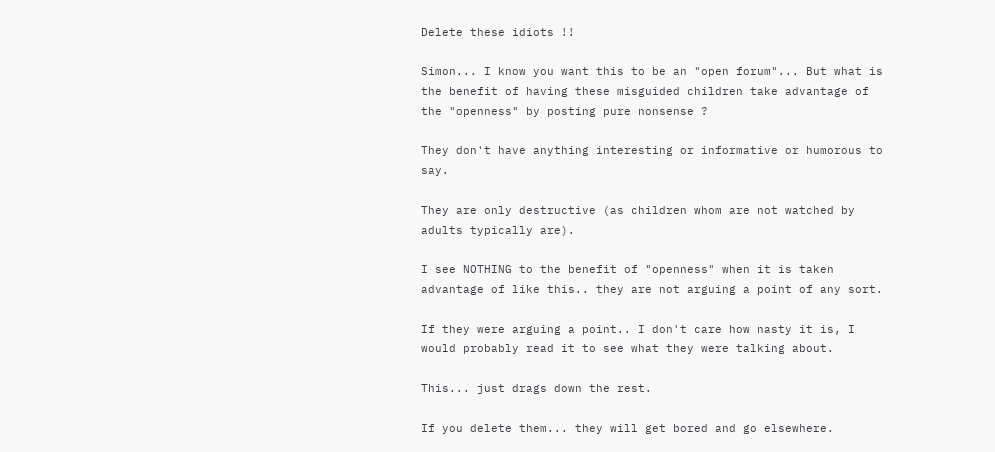Delete these idiots !!

Simon... I know you want this to be an "open forum"... But what is the benefit of having these misguided children take advantage of the "openness" by posting pure nonsense ?

They don't have anything interesting or informative or humorous to say.

They are only destructive (as children whom are not watched by adults typically are).

I see NOTHING to the benefit of "openness" when it is taken advantage of like this.. they are not arguing a point of any sort.

If they were arguing a point.. I don't care how nasty it is, I would probably read it to see what they were talking about.

This... just drags down the rest.

If you delete them... they will get bored and go elsewhere.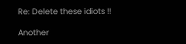Re: Delete these idiots !!

Another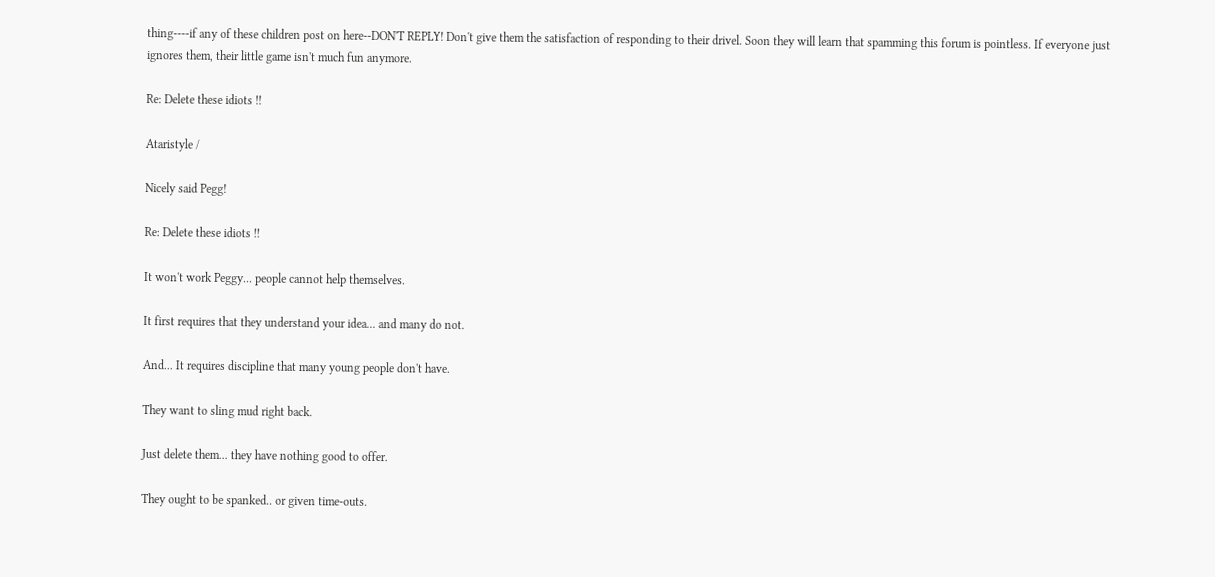thing----if any of these children post on here--DON'T REPLY! Don't give them the satisfaction of responding to their drivel. Soon they will learn that spamming this forum is pointless. If everyone just ignores them, their little game isn't much fun anymore.

Re: Delete these idiots !!

Ataristyle /

Nicely said Pegg!

Re: Delete these idiots !!

It won't work Peggy... people cannot help themselves.

It first requires that they understand your idea... and many do not.

And... It requires discipline that many young people don't have.

They want to sling mud right back.

Just delete them... they have nothing good to offer.

They ought to be spanked.. or given time-outs.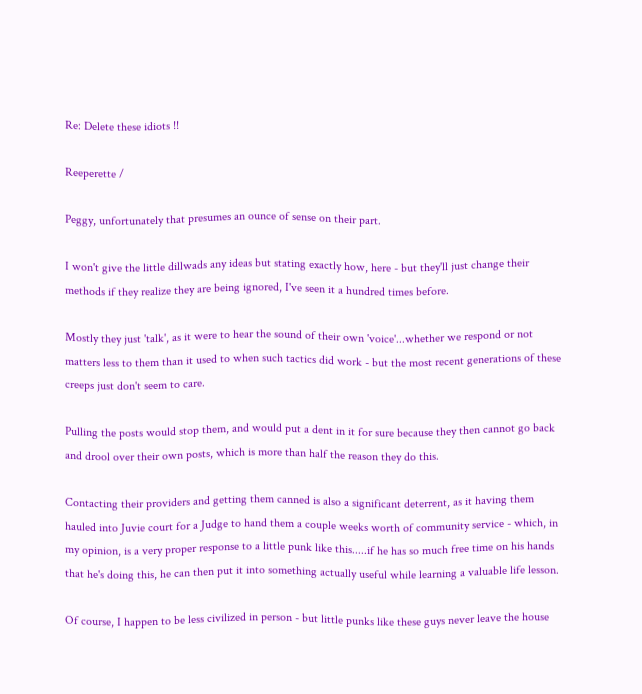Re: Delete these idiots !!

Reeperette /

Peggy, unfortunately that presumes an ounce of sense on their part.

I won't give the little dillwads any ideas but stating exactly how, here - but they'll just change their methods if they realize they are being ignored, I've seen it a hundred times before.

Mostly they just 'talk', as it were to hear the sound of their own 'voice'...whether we respond or not matters less to them than it used to when such tactics did work - but the most recent generations of these creeps just don't seem to care.

Pulling the posts would stop them, and would put a dent in it for sure because they then cannot go back and drool over their own posts, which is more than half the reason they do this.

Contacting their providers and getting them canned is also a significant deterrent, as it having them hauled into Juvie court for a Judge to hand them a couple weeks worth of community service - which, in my opinion, is a very proper response to a little punk like this.....if he has so much free time on his hands that he's doing this, he can then put it into something actually useful while learning a valuable life lesson.

Of course, I happen to be less civilized in person - but little punks like these guys never leave the house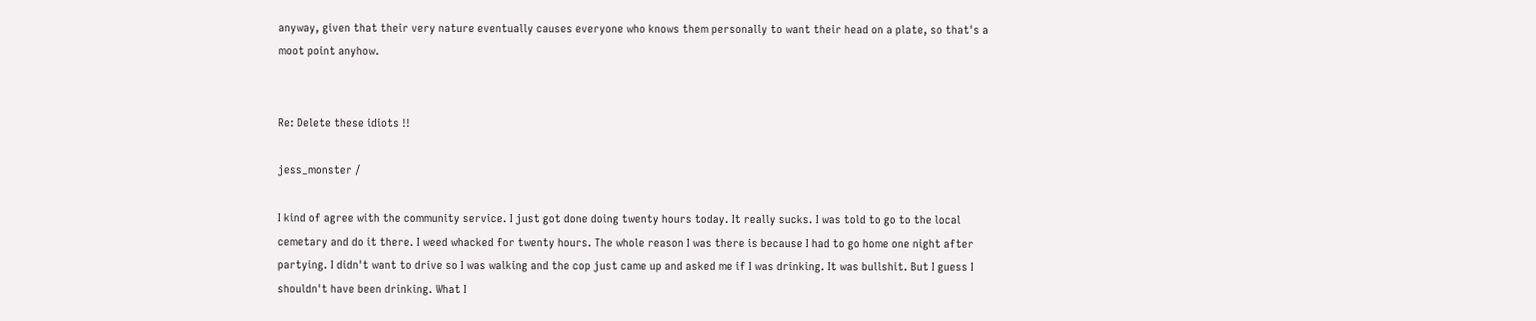anyway, given that their very nature eventually causes everyone who knows them personally to want their head on a plate, so that's a moot point anyhow.


Re: Delete these idiots !!

jess_monster /

I kind of agree with the community service. I just got done doing twenty hours today. It really sucks. I was told to go to the local cemetary and do it there. I weed whacked for twenty hours. The whole reason I was there is because I had to go home one night after partying. I didn't want to drive so I was walking and the cop just came up and asked me if I was drinking. It was bullshit. But I guess I shouldn't have been drinking. What I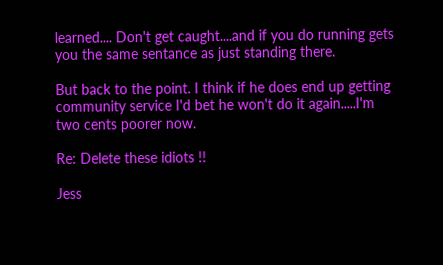learned.... Don't get caught....and if you do running gets you the same sentance as just standing there.

But back to the point. I think if he does end up getting community service I'd bet he won't do it again.....I'm two cents poorer now.

Re: Delete these idiots !!

Jess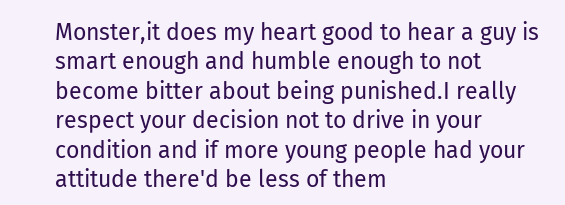Monster,it does my heart good to hear a guy is smart enough and humble enough to not become bitter about being punished.I really respect your decision not to drive in your condition and if more young people had your attitude there'd be less of them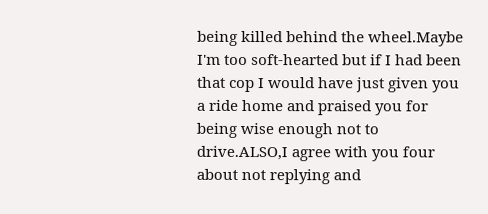being killed behind the wheel.Maybe I'm too soft-hearted but if I had been that cop I would have just given you a ride home and praised you for being wise enough not to drive.ALSO,I agree with you four about not replying and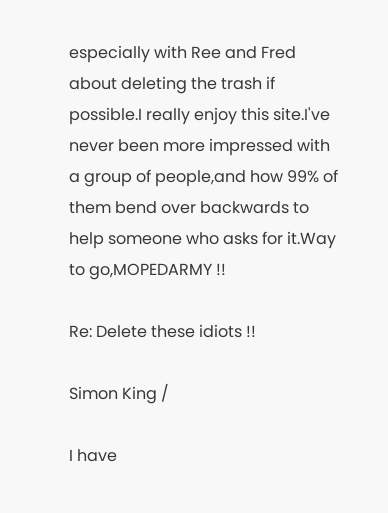especially with Ree and Fred about deleting the trash if possible.I really enjoy this site.I've never been more impressed with a group of people,and how 99% of them bend over backwards to help someone who asks for it.Way to go,MOPEDARMY !!

Re: Delete these idiots !!

Simon King /

I have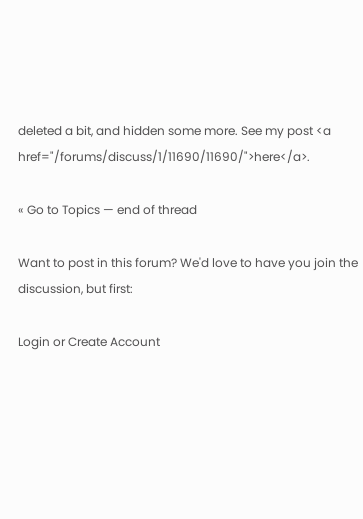deleted a bit, and hidden some more. See my post <a href="/forums/discuss/1/11690/11690/">here</a>.

« Go to Topics — end of thread

Want to post in this forum? We'd love to have you join the discussion, but first:

Login or Create Account